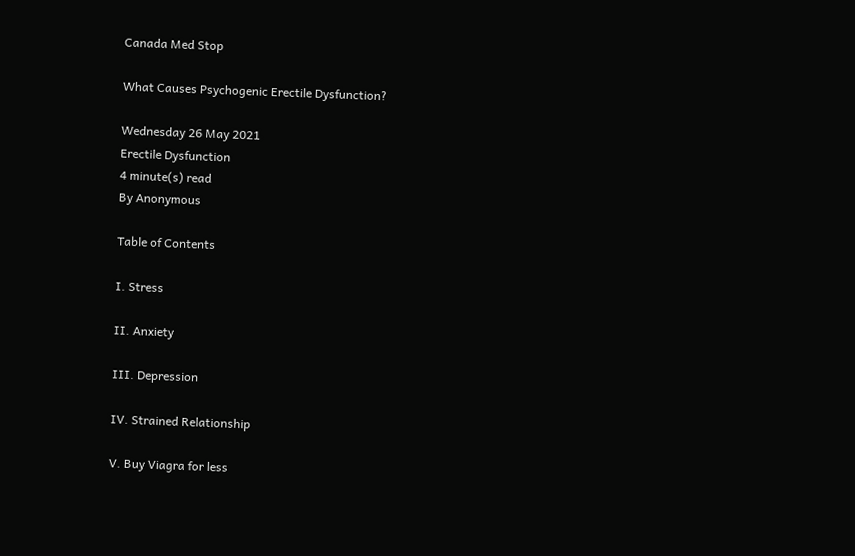Canada Med Stop

What Causes Psychogenic Erectile Dysfunction?

Wednesday 26 May 2021
Erectile Dysfunction
4 minute(s) read
By Anonymous

Table of Contents

I. Stress

II. Anxiety

III. Depression

IV. Strained Relationship

V. Buy Viagra for less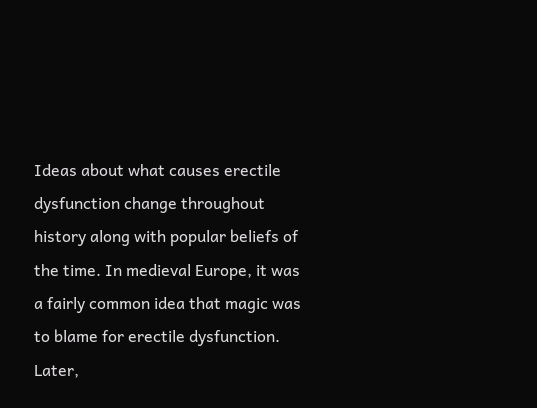Ideas about what causes erectile dysfunction change throughout history along with popular beliefs of the time. In medieval Europe, it was a fairly common idea that magic was to blame for erectile dysfunction. Later,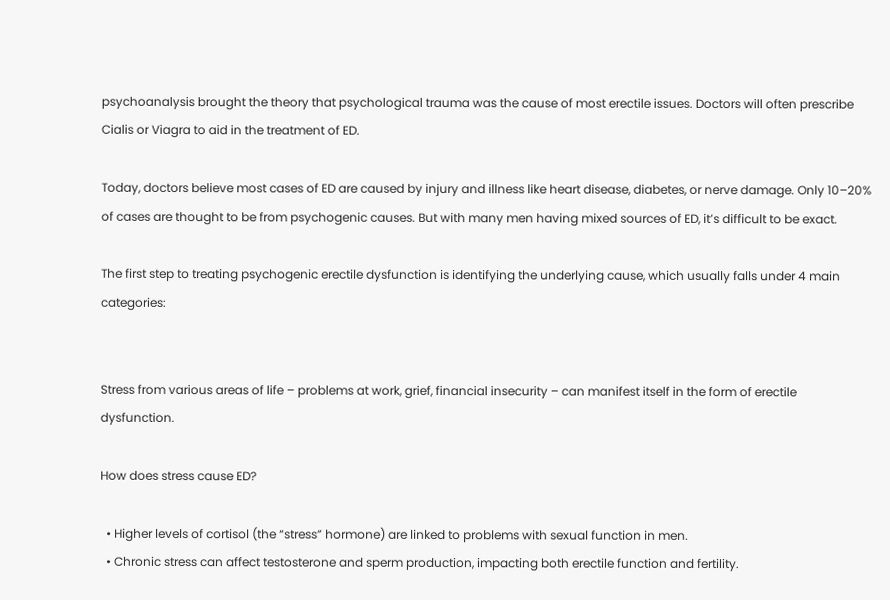psychoanalysis brought the theory that psychological trauma was the cause of most erectile issues. Doctors will often prescribe Cialis or Viagra to aid in the treatment of ED.

Today, doctors believe most cases of ED are caused by injury and illness like heart disease, diabetes, or nerve damage. Only 10–20% of cases are thought to be from psychogenic causes. But with many men having mixed sources of ED, it’s difficult to be exact.

The first step to treating psychogenic erectile dysfunction is identifying the underlying cause, which usually falls under 4 main categories:


Stress from various areas of life – problems at work, grief, financial insecurity – can manifest itself in the form of erectile dysfunction.

How does stress cause ED?

  • Higher levels of cortisol (the “stress” hormone) are linked to problems with sexual function in men.
  • Chronic stress can affect testosterone and sperm production, impacting both erectile function and fertility.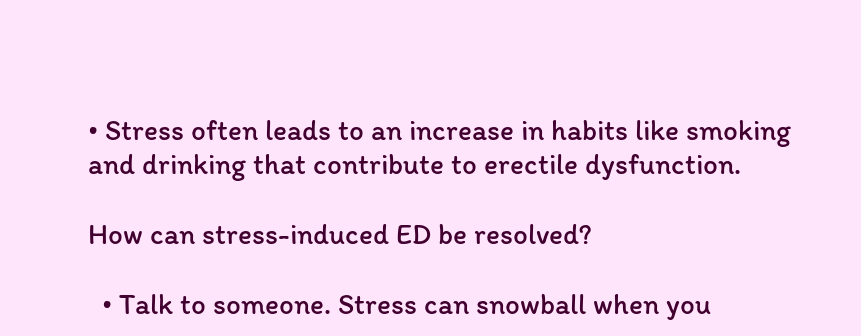• Stress often leads to an increase in habits like smoking and drinking that contribute to erectile dysfunction.

How can stress-induced ED be resolved?

  • Talk to someone. Stress can snowball when you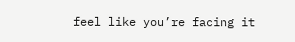feel like you’re facing it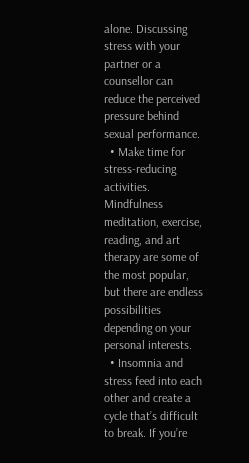alone. Discussing stress with your partner or a counsellor can reduce the perceived pressure behind sexual performance.
  • Make time for stress-reducing activities. Mindfulness meditation, exercise, reading, and art therapy are some of the most popular, but there are endless possibilities depending on your personal interests.
  • Insomnia and stress feed into each other and create a cycle that’s difficult to break. If you’re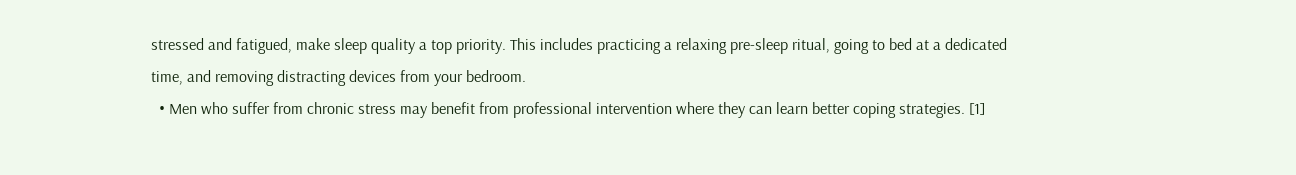stressed and fatigued, make sleep quality a top priority. This includes practicing a relaxing pre-sleep ritual, going to bed at a dedicated time, and removing distracting devices from your bedroom.
  • Men who suffer from chronic stress may benefit from professional intervention where they can learn better coping strategies. [1]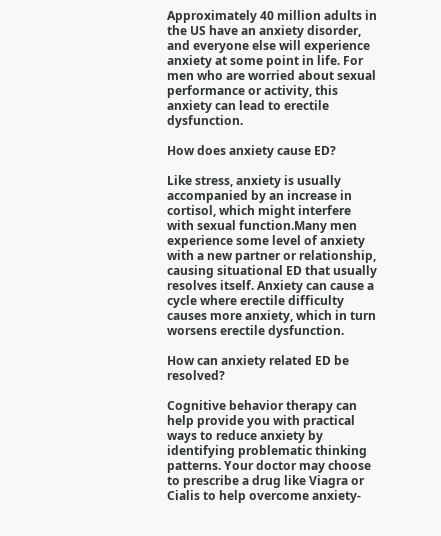Approximately 40 million adults in the US have an anxiety disorder, and everyone else will experience anxiety at some point in life. For men who are worried about sexual performance or activity, this anxiety can lead to erectile dysfunction.

How does anxiety cause ED?

Like stress, anxiety is usually accompanied by an increase in cortisol, which might interfere with sexual function.Many men experience some level of anxiety with a new partner or relationship, causing situational ED that usually resolves itself. Anxiety can cause a cycle where erectile difficulty causes more anxiety, which in turn worsens erectile dysfunction.

How can anxiety related ED be resolved?

Cognitive behavior therapy can help provide you with practical ways to reduce anxiety by identifying problematic thinking patterns. Your doctor may choose to prescribe a drug like Viagra or Cialis to help overcome anxiety-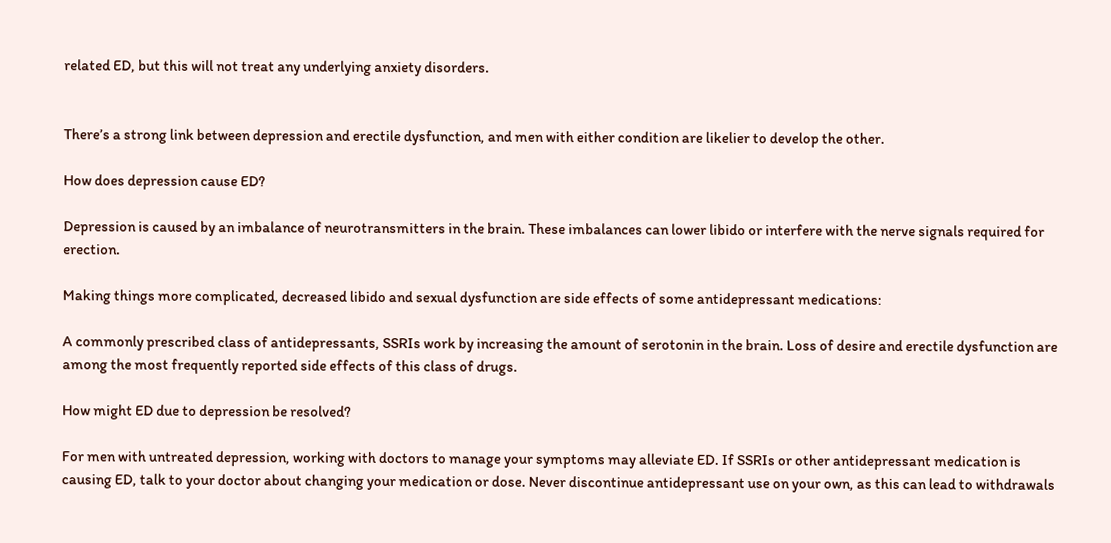related ED, but this will not treat any underlying anxiety disorders.


There’s a strong link between depression and erectile dysfunction, and men with either condition are likelier to develop the other.

How does depression cause ED?

Depression is caused by an imbalance of neurotransmitters in the brain. These imbalances can lower libido or interfere with the nerve signals required for erection.

Making things more complicated, decreased libido and sexual dysfunction are side effects of some antidepressant medications:

A commonly prescribed class of antidepressants, SSRIs work by increasing the amount of serotonin in the brain. Loss of desire and erectile dysfunction are among the most frequently reported side effects of this class of drugs.

How might ED due to depression be resolved?

For men with untreated depression, working with doctors to manage your symptoms may alleviate ED. If SSRIs or other antidepressant medication is causing ED, talk to your doctor about changing your medication or dose. Never discontinue antidepressant use on your own, as this can lead to withdrawals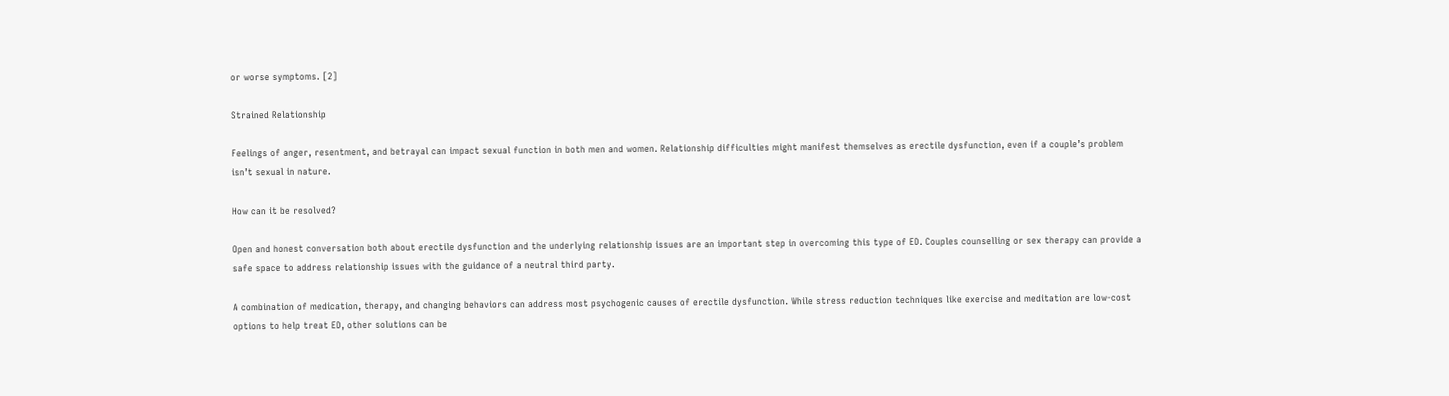or worse symptoms. [2]

Strained Relationship

Feelings of anger, resentment, and betrayal can impact sexual function in both men and women. Relationship difficulties might manifest themselves as erectile dysfunction, even if a couple’s problem isn’t sexual in nature.

How can it be resolved?

Open and honest conversation both about erectile dysfunction and the underlying relationship issues are an important step in overcoming this type of ED. Couples counselling or sex therapy can provide a safe space to address relationship issues with the guidance of a neutral third party.

A combination of medication, therapy, and changing behaviors can address most psychogenic causes of erectile dysfunction. While stress reduction techniques like exercise and meditation are low-cost options to help treat ED, other solutions can be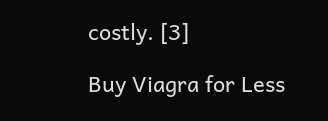costly. [3]

Buy Viagra for Less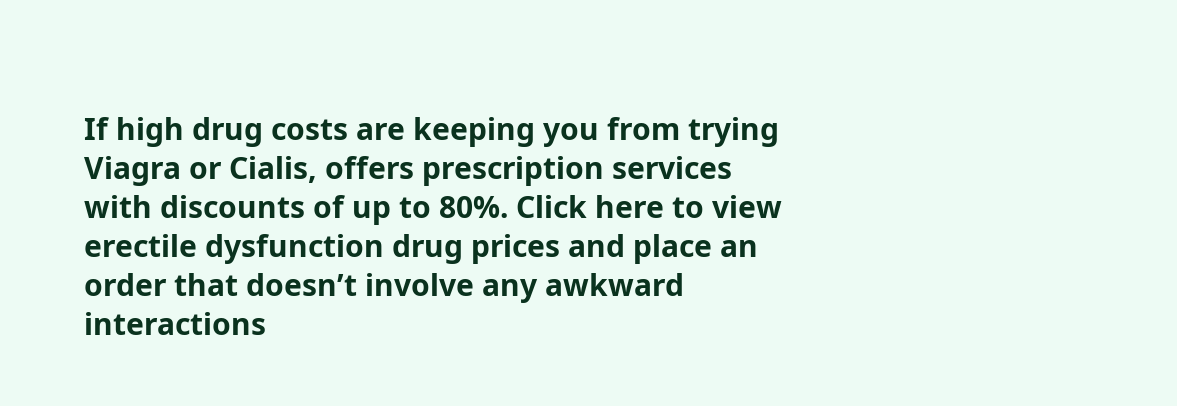If high drug costs are keeping you from trying Viagra or Cialis, offers prescription services with discounts of up to 80%. Click here to view erectile dysfunction drug prices and place an order that doesn’t involve any awkward interactions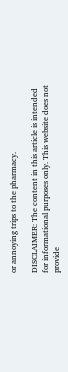or annoying trips to the pharmacy.

DISCLAIMER: The content in this article is intended for informational purposes only. This website does not provide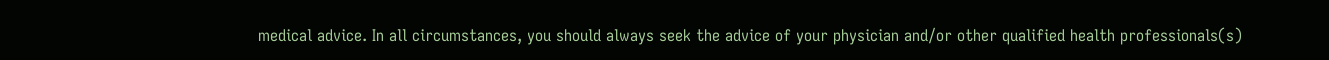medical advice. In all circumstances, you should always seek the advice of your physician and/or other qualified health professionals(s)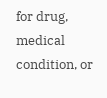for drug, medical condition, or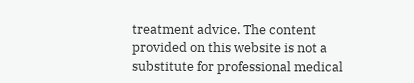treatment advice. The content provided on this website is not a substitute for professional medical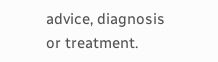advice, diagnosis or treatment.